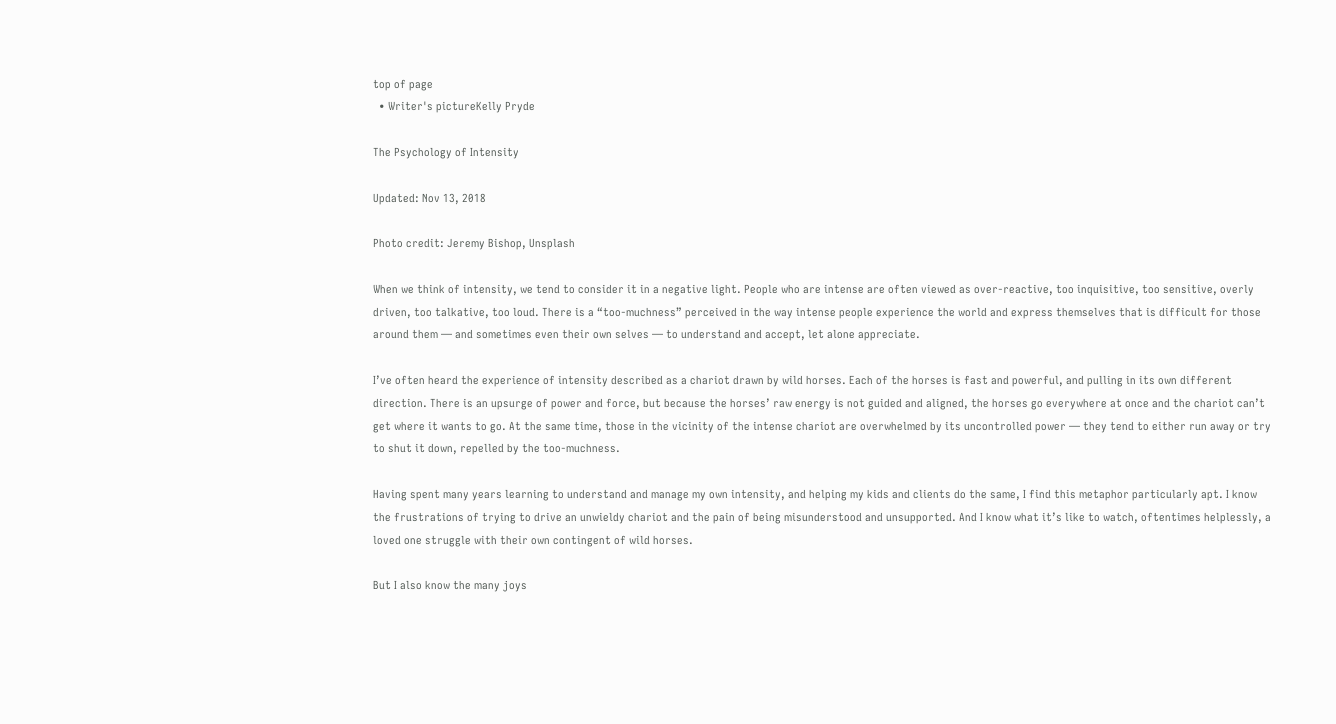top of page
  • Writer's pictureKelly Pryde

The Psychology of Intensity

Updated: Nov 13, 2018

Photo credit: Jeremy Bishop, Unsplash

When we think of intensity, we tend to consider it in a negative light. People who are intense are often viewed as over-reactive, too inquisitive, too sensitive, overly driven, too talkative, too loud. There is a “too-muchness” perceived in the way intense people experience the world and express themselves that is difficult for those around them — and sometimes even their own selves — to understand and accept, let alone appreciate.

I’ve often heard the experience of intensity described as a chariot drawn by wild horses. Each of the horses is fast and powerful, and pulling in its own different direction. There is an upsurge of power and force, but because the horses’ raw energy is not guided and aligned, the horses go everywhere at once and the chariot can’t get where it wants to go. At the same time, those in the vicinity of the intense chariot are overwhelmed by its uncontrolled power — they tend to either run away or try to shut it down, repelled by the too-muchness.

Having spent many years learning to understand and manage my own intensity, and helping my kids and clients do the same, I find this metaphor particularly apt. I know the frustrations of trying to drive an unwieldy chariot and the pain of being misunderstood and unsupported. And I know what it’s like to watch, oftentimes helplessly, a loved one struggle with their own contingent of wild horses.

But I also know the many joys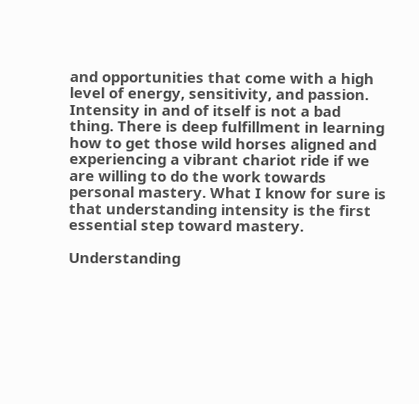and opportunities that come with a high level of energy, sensitivity, and passion. Intensity in and of itself is not a bad thing. There is deep fulfillment in learning how to get those wild horses aligned and experiencing a vibrant chariot ride if we are willing to do the work towards personal mastery. What I know for sure is that understanding intensity is the first essential step toward mastery.

Understanding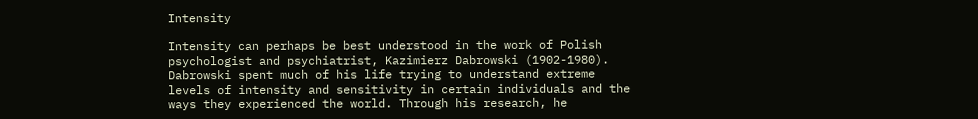Intensity

Intensity can perhaps be best understood in the work of Polish psychologist and psychiatrist, Kazimierz Dabrowski (1902-1980). Dabrowski spent much of his life trying to understand extreme levels of intensity and sensitivity in certain individuals and the ways they experienced the world. Through his research, he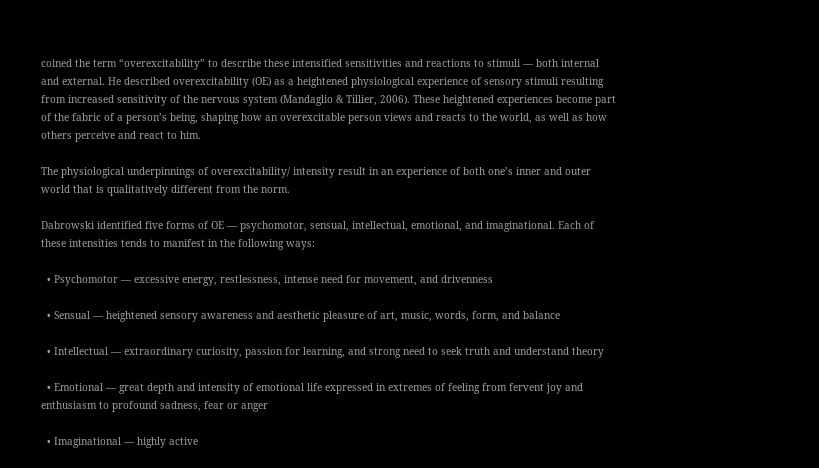coined the term “overexcitability” to describe these intensified sensitivities and reactions to stimuli — both internal and external. He described overexcitability (OE) as a heightened physiological experience of sensory stimuli resulting from increased sensitivity of the nervous system (Mandaglio & Tillier, 2006). These heightened experiences become part of the fabric of a person’s being, shaping how an overexcitable person views and reacts to the world, as well as how others perceive and react to him.

The physiological underpinnings of overexcitability/ intensity result in an experience of both one’s inner and outer world that is qualitatively different from the norm.

Dabrowski identified five forms of OE — psychomotor, sensual, intellectual, emotional, and imaginational. Each of these intensities tends to manifest in the following ways:

  • Psychomotor — excessive energy, restlessness, intense need for movement, and drivenness

  • Sensual — heightened sensory awareness and aesthetic pleasure of art, music, words, form, and balance

  • Intellectual — extraordinary curiosity, passion for learning, and strong need to seek truth and understand theory

  • Emotional — great depth and intensity of emotional life expressed in extremes of feeling from fervent joy and enthusiasm to profound sadness, fear or anger

  • Imaginational — highly active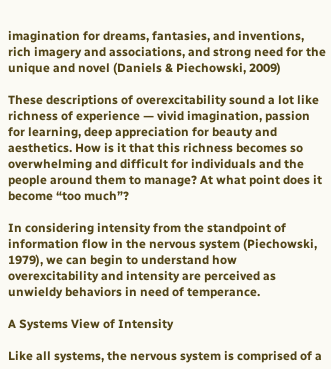imagination for dreams, fantasies, and inventions, rich imagery and associations, and strong need for the unique and novel (Daniels & Piechowski, 2009)

These descriptions of overexcitability sound a lot like richness of experience — vivid imagination, passion for learning, deep appreciation for beauty and aesthetics. How is it that this richness becomes so overwhelming and difficult for individuals and the people around them to manage? At what point does it become “too much”?

In considering intensity from the standpoint of information flow in the nervous system (Piechowski, 1979), we can begin to understand how overexcitability and intensity are perceived as unwieldy behaviors in need of temperance.

A Systems View of Intensity

Like all systems, the nervous system is comprised of a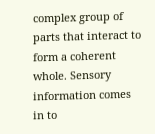complex group of parts that interact to form a coherent whole. Sensory information comes in to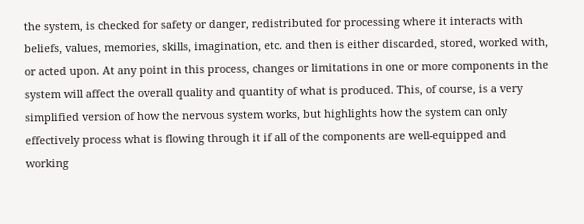the system, is checked for safety or danger, redistributed for processing where it interacts with beliefs, values, memories, skills, imagination, etc. and then is either discarded, stored, worked with, or acted upon. At any point in this process, changes or limitations in one or more components in the system will affect the overall quality and quantity of what is produced. This, of course, is a very simplified version of how the nervous system works, but highlights how the system can only effectively process what is flowing through it if all of the components are well-equipped and working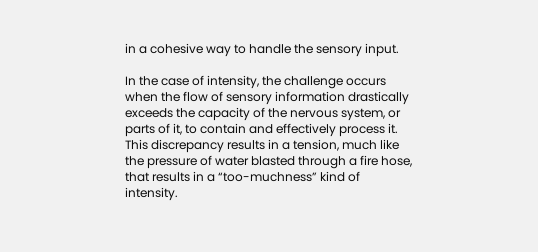in a cohesive way to handle the sensory input.

In the case of intensity, the challenge occurs when the flow of sensory information drastically exceeds the capacity of the nervous system, or parts of it, to contain and effectively process it. This discrepancy results in a tension, much like the pressure of water blasted through a fire hose, that results in a “too-muchness” kind of intensity.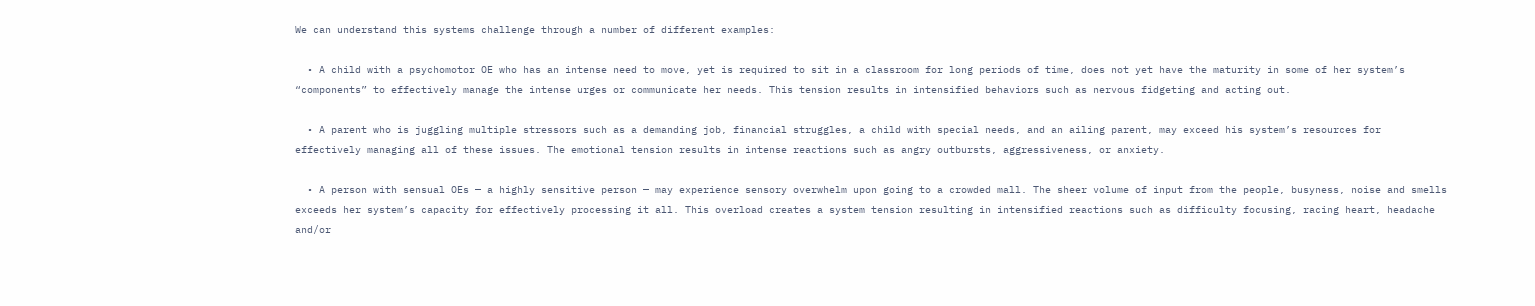We can understand this systems challenge through a number of different examples:

  • A child with a psychomotor OE who has an intense need to move, yet is required to sit in a classroom for long periods of time, does not yet have the maturity in some of her system’s “components” to effectively manage the intense urges or communicate her needs. This tension results in intensified behaviors such as nervous fidgeting and acting out.

  • A parent who is juggling multiple stressors such as a demanding job, financial struggles, a child with special needs, and an ailing parent, may exceed his system’s resources for effectively managing all of these issues. The emotional tension results in intense reactions such as angry outbursts, aggressiveness, or anxiety.

  • A person with sensual OEs — a highly sensitive person — may experience sensory overwhelm upon going to a crowded mall. The sheer volume of input from the people, busyness, noise and smells exceeds her system’s capacity for effectively processing it all. This overload creates a system tension resulting in intensified reactions such as difficulty focusing, racing heart, headache and/or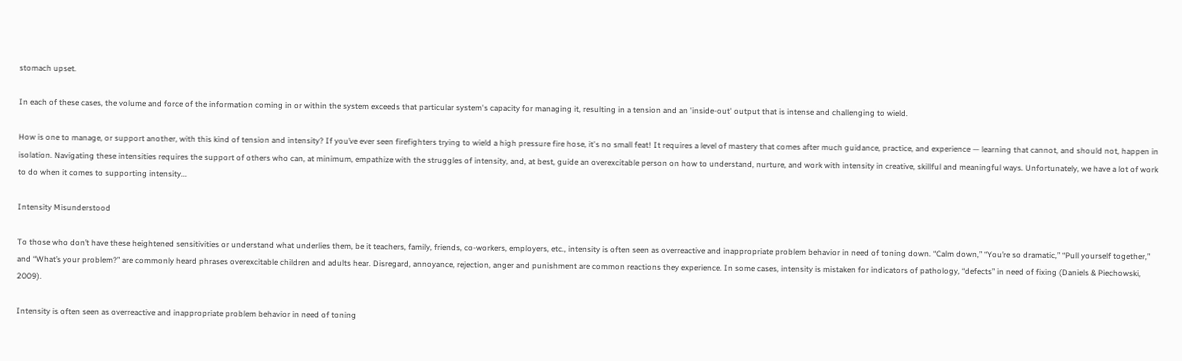stomach upset.

In each of these cases, the volume and force of the information coming in or within the system exceeds that particular system's capacity for managing it, resulting in a tension and an 'inside-out' output that is intense and challenging to wield.

How is one to manage, or support another, with this kind of tension and intensity? If you’ve ever seen firefighters trying to wield a high pressure fire hose, it's no small feat! It requires a level of mastery that comes after much guidance, practice, and experience — learning that cannot, and should not, happen in isolation. Navigating these intensities requires the support of others who can, at minimum, empathize with the struggles of intensity, and, at best, guide an overexcitable person on how to understand, nurture, and work with intensity in creative, skillful and meaningful ways. Unfortunately, we have a lot of work to do when it comes to supporting intensity...

Intensity Misunderstood

To those who don’t have these heightened sensitivities or understand what underlies them, be it teachers, family, friends, co-workers, employers, etc., intensity is often seen as overreactive and inappropriate problem behavior in need of toning down. “Calm down,” “You’re so dramatic,” “Pull yourself together,” and “What’s your problem?” are commonly heard phrases overexcitable children and adults hear. Disregard, annoyance, rejection, anger and punishment are common reactions they experience. In some cases, intensity is mistaken for indicators of pathology, “defects” in need of fixing (Daniels & Piechowski, 2009).

Intensity is often seen as overreactive and inappropriate problem behavior in need of toning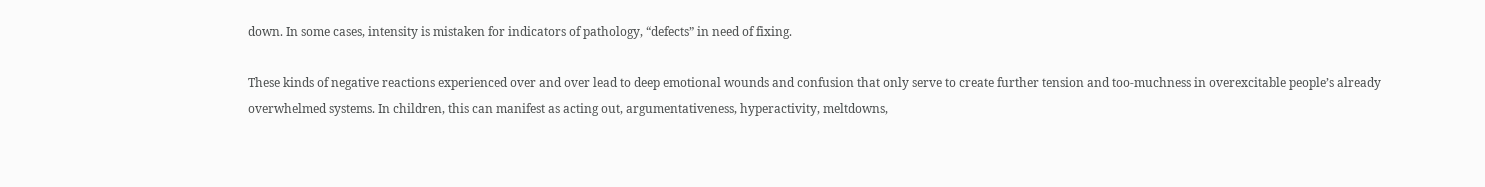down. In some cases, intensity is mistaken for indicators of pathology, “defects” in need of fixing.

These kinds of negative reactions experienced over and over lead to deep emotional wounds and confusion that only serve to create further tension and too-muchness in overexcitable people’s already overwhelmed systems. In children, this can manifest as acting out, argumentativeness, hyperactivity, meltdowns,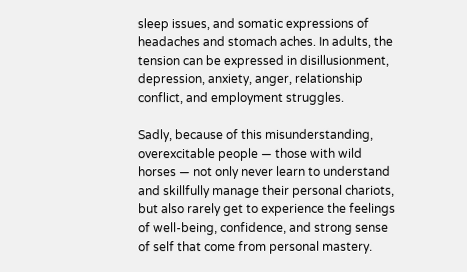sleep issues, and somatic expressions of headaches and stomach aches. In adults, the tension can be expressed in disillusionment, depression, anxiety, anger, relationship conflict, and employment struggles.

Sadly, because of this misunderstanding, overexcitable people — those with wild horses — not only never learn to understand and skillfully manage their personal chariots, but also rarely get to experience the feelings of well-being, confidence, and strong sense of self that come from personal mastery.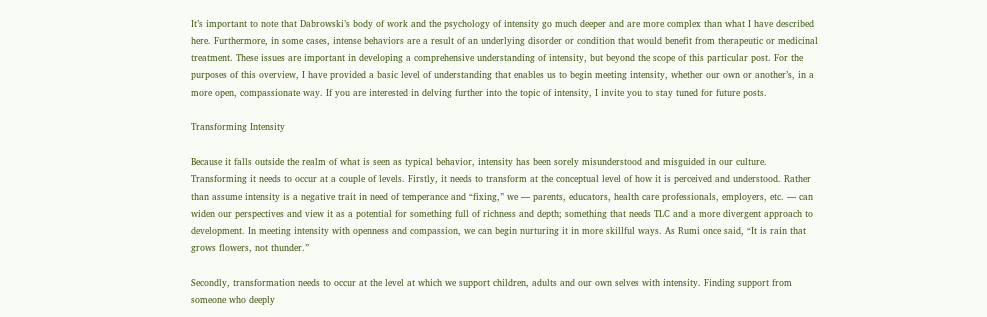It’s important to note that Dabrowski’s body of work and the psychology of intensity go much deeper and are more complex than what I have described here. Furthermore, in some cases, intense behaviors are a result of an underlying disorder or condition that would benefit from therapeutic or medicinal treatment. These issues are important in developing a comprehensive understanding of intensity, but beyond the scope of this particular post. For the purposes of this overview, I have provided a basic level of understanding that enables us to begin meeting intensity, whether our own or another’s, in a more open, compassionate way. If you are interested in delving further into the topic of intensity, I invite you to stay tuned for future posts.

Transforming Intensity

Because it falls outside the realm of what is seen as typical behavior, intensity has been sorely misunderstood and misguided in our culture. Transforming it needs to occur at a couple of levels. Firstly, it needs to transform at the conceptual level of how it is perceived and understood. Rather than assume intensity is a negative trait in need of temperance and “fixing,” we — parents, educators, health care professionals, employers, etc. — can widen our perspectives and view it as a potential for something full of richness and depth; something that needs TLC and a more divergent approach to development. In meeting intensity with openness and compassion, we can begin nurturing it in more skillful ways. As Rumi once said, “It is rain that grows flowers, not thunder.”

Secondly, transformation needs to occur at the level at which we support children, adults and our own selves with intensity. Finding support from someone who deeply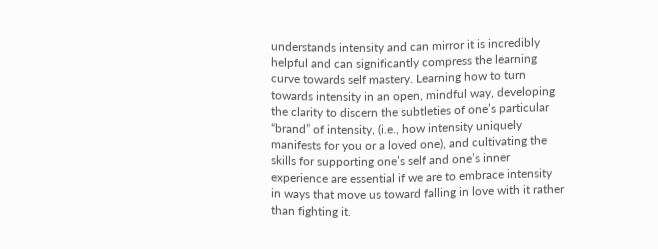understands intensity and can mirror it is incredibly helpful and can significantly compress the learning curve towards self mastery. Learning how to turn towards intensity in an open, mindful way, developing the clarity to discern the subtleties of one’s particular “brand” of intensity, (i.e., how intensity uniquely manifests for you or a loved one), and cultivating the skills for supporting one’s self and one’s inner experience are essential if we are to embrace intensity in ways that move us toward falling in love with it rather than fighting it.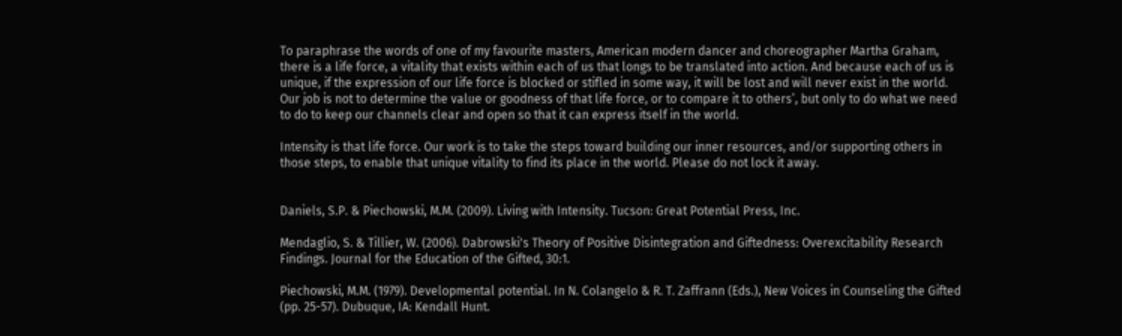To paraphrase the words of one of my favourite masters, American modern dancer and choreographer Martha Graham, there is a life force, a vitality that exists within each of us that longs to be translated into action. And because each of us is unique, if the expression of our life force is blocked or stifled in some way, it will be lost and will never exist in the world. Our job is not to determine the value or goodness of that life force, or to compare it to others’, but only to do what we need to do to keep our channels clear and open so that it can express itself in the world.

Intensity is that life force. Our work is to take the steps toward building our inner resources, and/or supporting others in those steps, to enable that unique vitality to find its place in the world. Please do not lock it away.


Daniels, S.P. & Piechowski, M.M. (2009). Living with Intensity. Tucson: Great Potential Press, Inc.

Mendaglio, S. & Tillier, W. (2006). Dabrowski's Theory of Positive Disintegration and Giftedness: Overexcitability Research Findings. Journal for the Education of the Gifted, 30:1.

Piechowski, M.M. (1979). Developmental potential. In N. Colangelo & R. T. Zaffrann (Eds.), New Voices in Counseling the Gifted (pp. 25-57). Dubuque, IA: Kendall Hunt.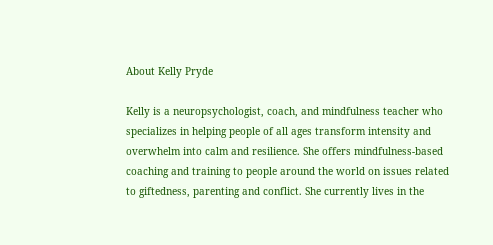About Kelly Pryde

Kelly is a neuropsychologist, coach, and mindfulness teacher who specializes in helping people of all ages transform intensity and overwhelm into calm and resilience. She offers mindfulness-based coaching and training to people around the world on issues related to giftedness, parenting and conflict. She currently lives in the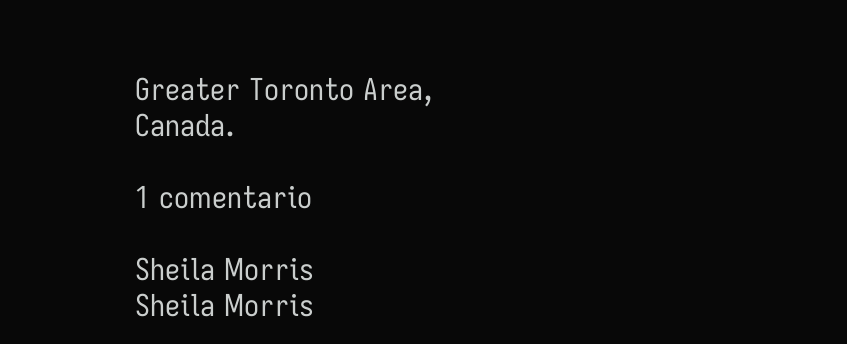Greater Toronto Area, Canada.

1 comentario

Sheila Morris
Sheila Morris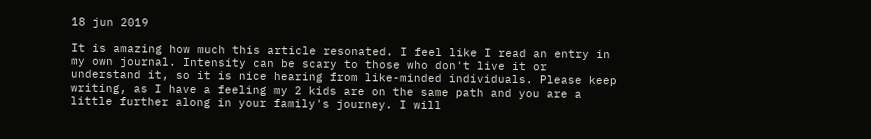18 jun 2019

It is amazing how much this article resonated. I feel like I read an entry in my own journal. Intensity can be scary to those who don't live it or understand it, so it is nice hearing from like-minded individuals. Please keep writing, as I have a feeling my 2 kids are on the same path and you are a little further along in your family's journey. I will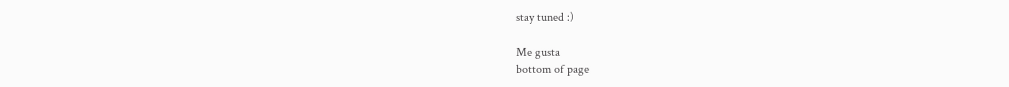stay tuned :)

Me gusta
bottom of page